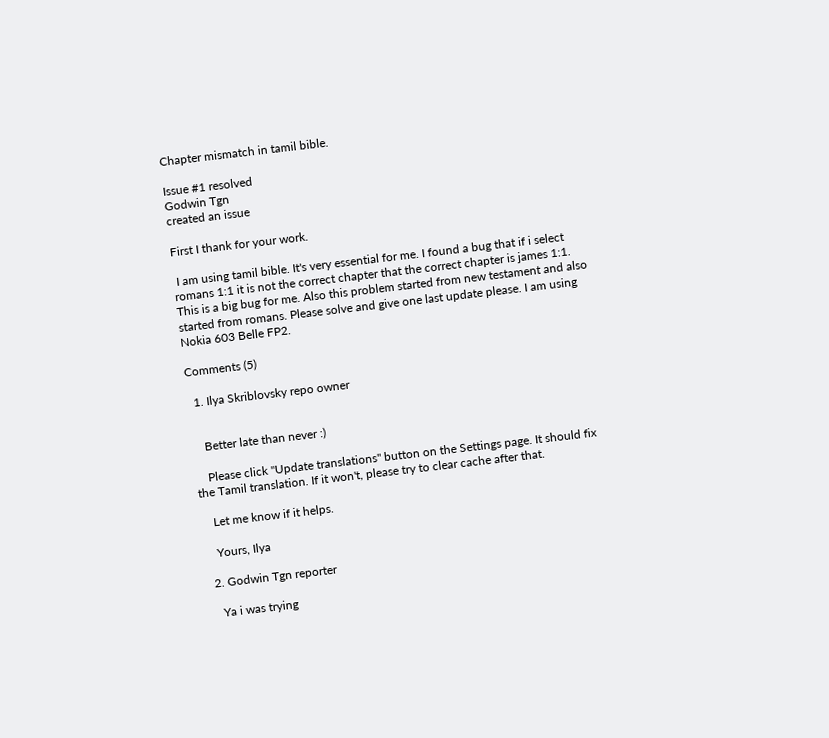Chapter mismatch in tamil bible.

Issue #1 resolved
Godwin Tgn
created an issue

First I thank for your work.

 I am using tamil bible. It's very essential for me. I found a bug that if i select romans 1:1 it is not the correct chapter that the correct chapter is james 1:1. This is a big bug for me. Also this problem started from new testament and also started from romans. Please solve and give one last update please. I am using Nokia 603 Belle FP2.

Comments (5)

  1. Ilya Skriblovsky repo owner


    Better late than never :)

    Please click "Update translations" button on the Settings page. It should fix the Tamil translation. If it won't, please try to clear cache after that.

    Let me know if it helps.

    Yours, Ilya

  2. Godwin Tgn reporter

    Ya i was trying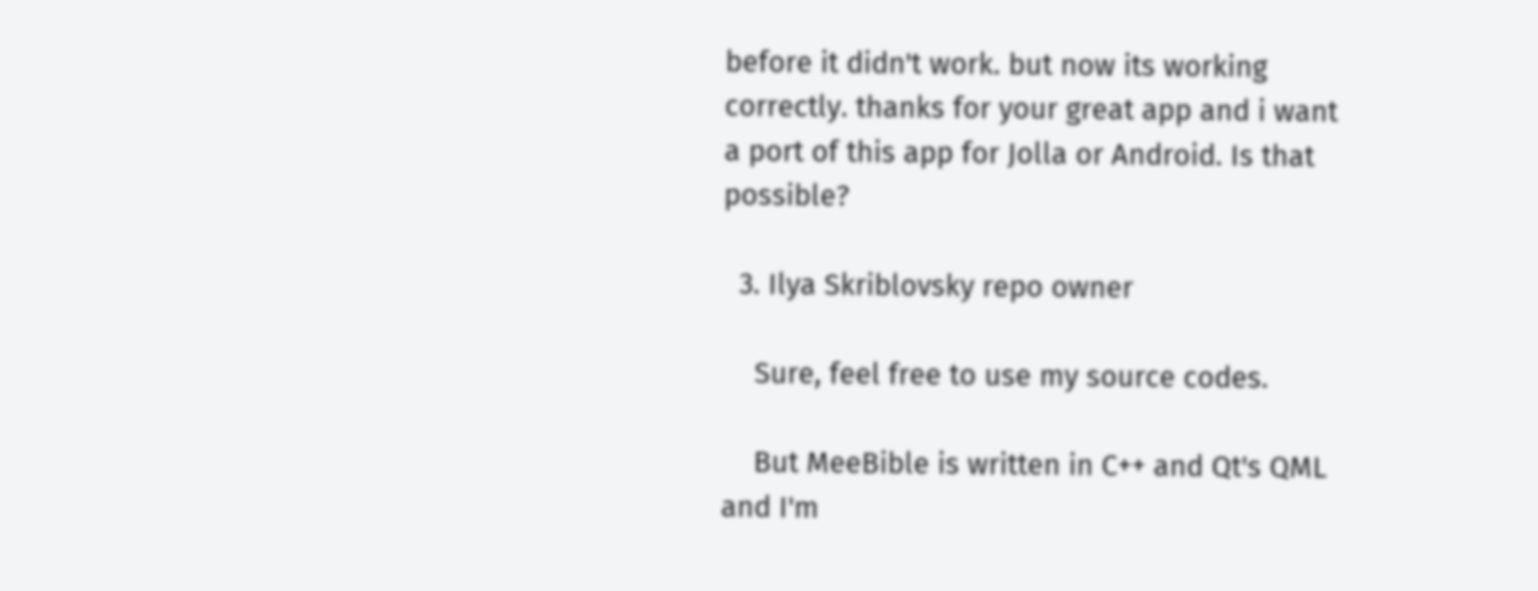before it didn't work. but now its working correctly. thanks for your great app and i want a port of this app for Jolla or Android. Is that possible?

  3. Ilya Skriblovsky repo owner

    Sure, feel free to use my source codes.

    But MeeBible is written in C++ and Qt's QML and I'm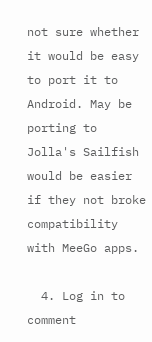not sure whether it would be easy to port it to Android. May be porting to Jolla's Sailfish would be easier if they not broke compatibility with MeeGo apps.

  4. Log in to comment